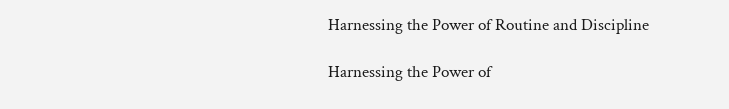Harnessing the Power of Routine and Discipline

Harnessing the Power of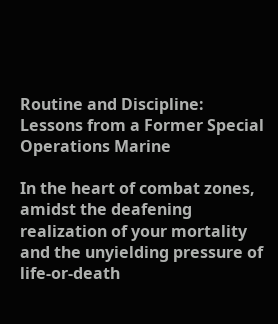Routine and Discipline: Lessons from a Former Special Operations Marine

In the heart of combat zones, amidst the deafening realization of your mortality and the unyielding pressure of life-or-death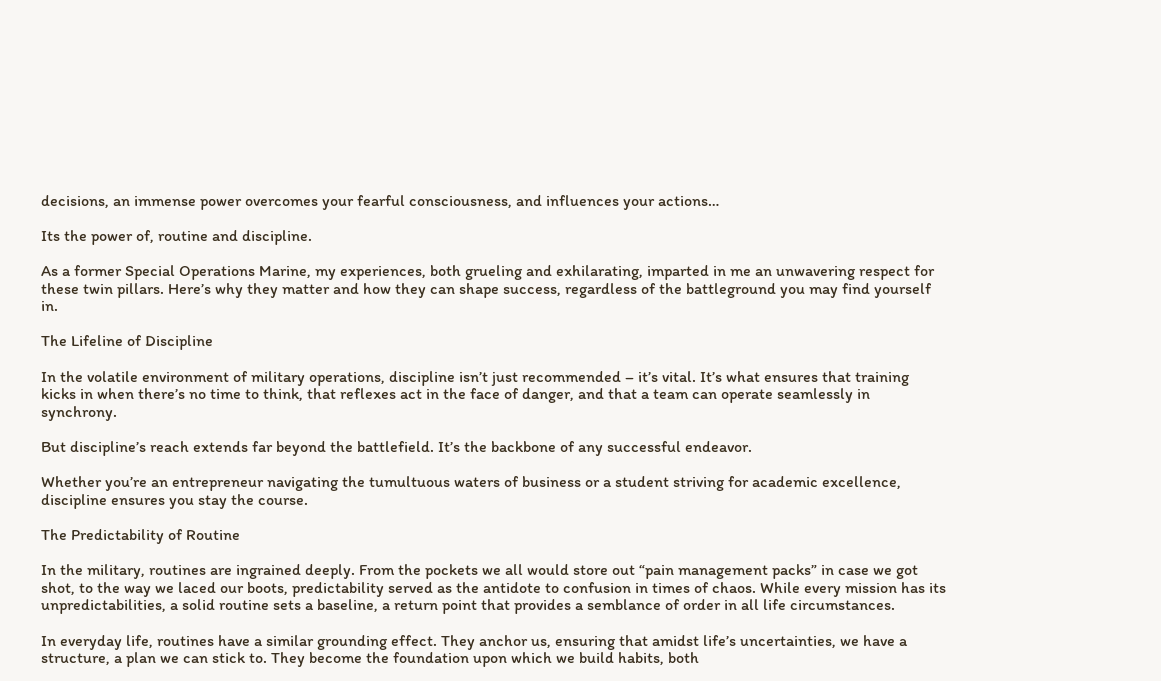decisions, an immense power overcomes your fearful consciousness, and influences your actions…

Its the power of, routine and discipline.

As a former Special Operations Marine, my experiences, both grueling and exhilarating, imparted in me an unwavering respect for these twin pillars. Here’s why they matter and how they can shape success, regardless of the battleground you may find yourself in.

The Lifeline of Discipline

In the volatile environment of military operations, discipline isn’t just recommended – it’s vital. It’s what ensures that training kicks in when there’s no time to think, that reflexes act in the face of danger, and that a team can operate seamlessly in synchrony.

But discipline’s reach extends far beyond the battlefield. It’s the backbone of any successful endeavor.

Whether you’re an entrepreneur navigating the tumultuous waters of business or a student striving for academic excellence, discipline ensures you stay the course.

The Predictability of Routine

In the military, routines are ingrained deeply. From the pockets we all would store out “pain management packs” in case we got shot, to the way we laced our boots, predictability served as the antidote to confusion in times of chaos. While every mission has its unpredictabilities, a solid routine sets a baseline, a return point that provides a semblance of order in all life circumstances.

In everyday life, routines have a similar grounding effect. They anchor us, ensuring that amidst life’s uncertainties, we have a structure, a plan we can stick to. They become the foundation upon which we build habits, both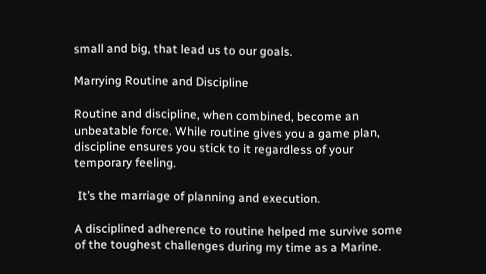small and big, that lead us to our goals.

Marrying Routine and Discipline

Routine and discipline, when combined, become an unbeatable force. While routine gives you a game plan, discipline ensures you stick to it regardless of your temporary feeling.

 It’s the marriage of planning and execution.

A disciplined adherence to routine helped me survive some of the toughest challenges during my time as a Marine.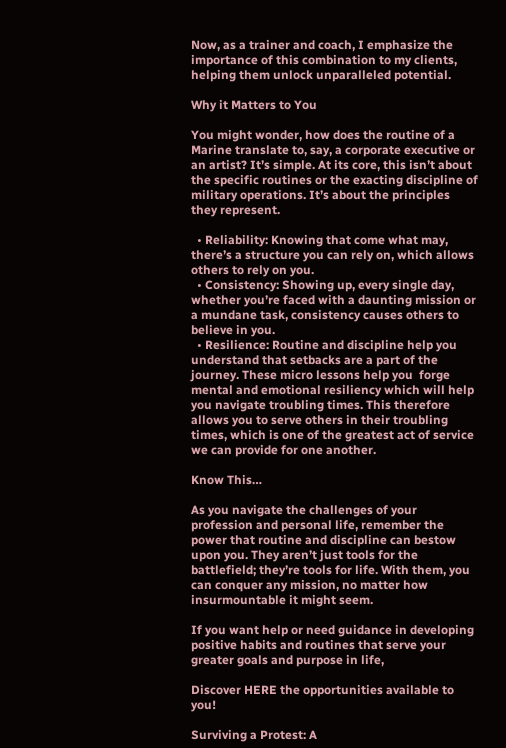Now, as a trainer and coach, I emphasize the importance of this combination to my clients, helping them unlock unparalleled potential.

Why it Matters to You

You might wonder, how does the routine of a Marine translate to, say, a corporate executive or an artist? It’s simple. At its core, this isn’t about the specific routines or the exacting discipline of military operations. It’s about the principles they represent.

  • Reliability: Knowing that come what may, there’s a structure you can rely on, which allows others to rely on you.
  • Consistency: Showing up, every single day, whether you’re faced with a daunting mission or a mundane task, consistency causes others to believe in you.
  • Resilience: Routine and discipline help you understand that setbacks are a part of the journey. These micro lessons help you  forge mental and emotional resiliency which will help you navigate troubling times. This therefore allows you to serve others in their troubling times, which is one of the greatest act of service we can provide for one another.

Know This…

As you navigate the challenges of your profession and personal life, remember the power that routine and discipline can bestow upon you. They aren’t just tools for the battlefield; they’re tools for life. With them, you can conquer any mission, no matter how insurmountable it might seem.

If you want help or need guidance in developing positive habits and routines that serve your greater goals and purpose in life,

Discover HERE the opportunities available to you!

Surviving a Protest: A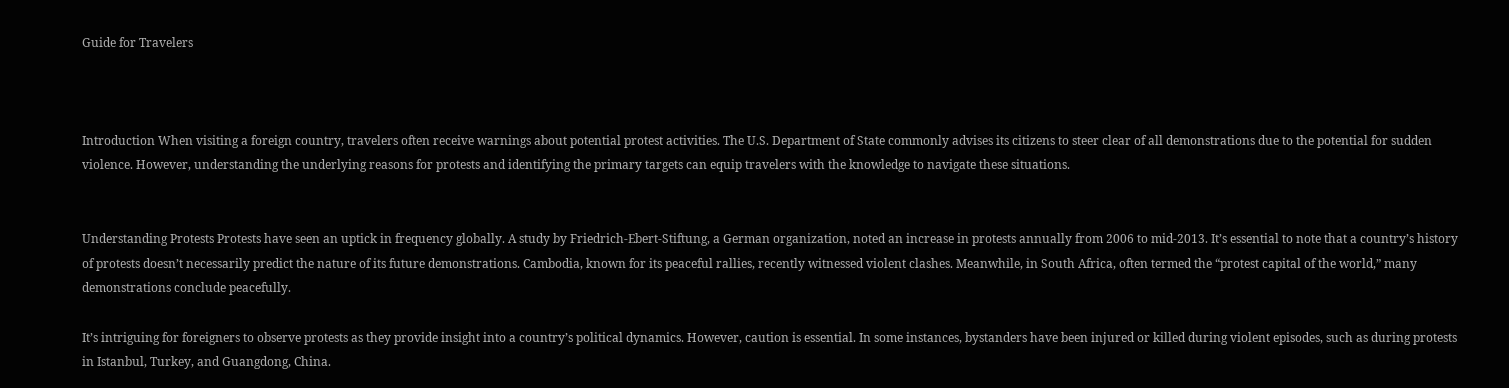Guide for Travelers



Introduction When visiting a foreign country, travelers often receive warnings about potential protest activities. The U.S. Department of State commonly advises its citizens to steer clear of all demonstrations due to the potential for sudden violence. However, understanding the underlying reasons for protests and identifying the primary targets can equip travelers with the knowledge to navigate these situations.


Understanding Protests Protests have seen an uptick in frequency globally. A study by Friedrich-Ebert-Stiftung, a German organization, noted an increase in protests annually from 2006 to mid-2013. It’s essential to note that a country’s history of protests doesn’t necessarily predict the nature of its future demonstrations. Cambodia, known for its peaceful rallies, recently witnessed violent clashes. Meanwhile, in South Africa, often termed the “protest capital of the world,” many demonstrations conclude peacefully.

It’s intriguing for foreigners to observe protests as they provide insight into a country’s political dynamics. However, caution is essential. In some instances, bystanders have been injured or killed during violent episodes, such as during protests in Istanbul, Turkey, and Guangdong, China.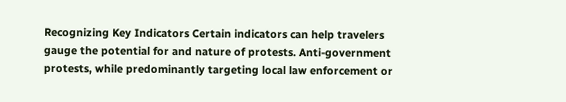Recognizing Key Indicators Certain indicators can help travelers gauge the potential for and nature of protests. Anti-government protests, while predominantly targeting local law enforcement or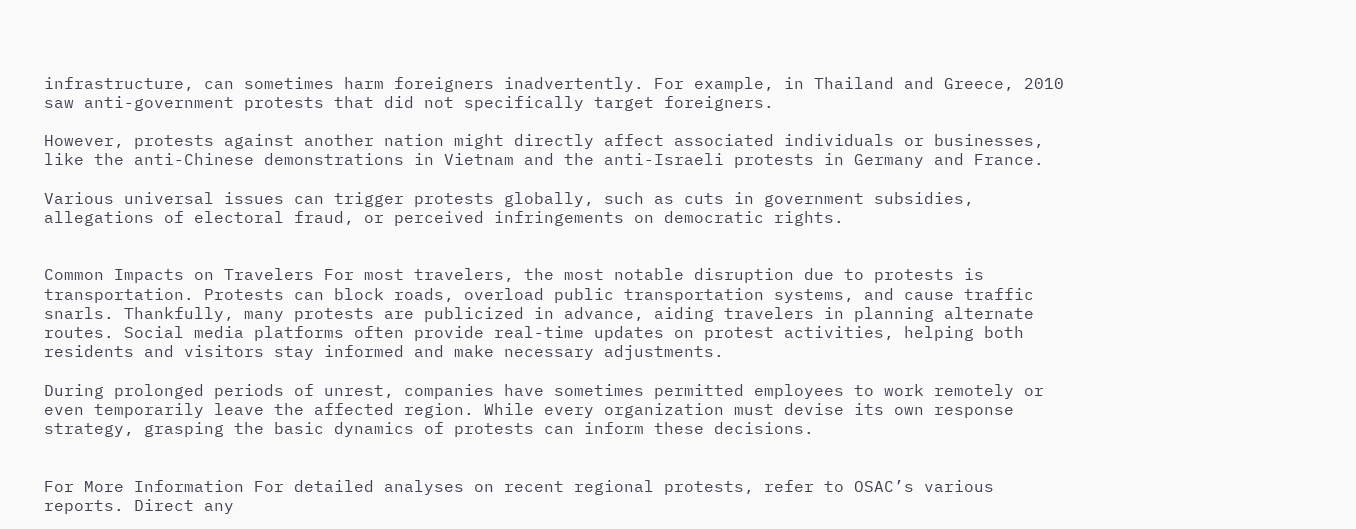infrastructure, can sometimes harm foreigners inadvertently. For example, in Thailand and Greece, 2010 saw anti-government protests that did not specifically target foreigners.

However, protests against another nation might directly affect associated individuals or businesses, like the anti-Chinese demonstrations in Vietnam and the anti-Israeli protests in Germany and France.

Various universal issues can trigger protests globally, such as cuts in government subsidies, allegations of electoral fraud, or perceived infringements on democratic rights.


Common Impacts on Travelers For most travelers, the most notable disruption due to protests is transportation. Protests can block roads, overload public transportation systems, and cause traffic snarls. Thankfully, many protests are publicized in advance, aiding travelers in planning alternate routes. Social media platforms often provide real-time updates on protest activities, helping both residents and visitors stay informed and make necessary adjustments.

During prolonged periods of unrest, companies have sometimes permitted employees to work remotely or even temporarily leave the affected region. While every organization must devise its own response strategy, grasping the basic dynamics of protests can inform these decisions.


For More Information For detailed analyses on recent regional protests, refer to OSAC’s various reports. Direct any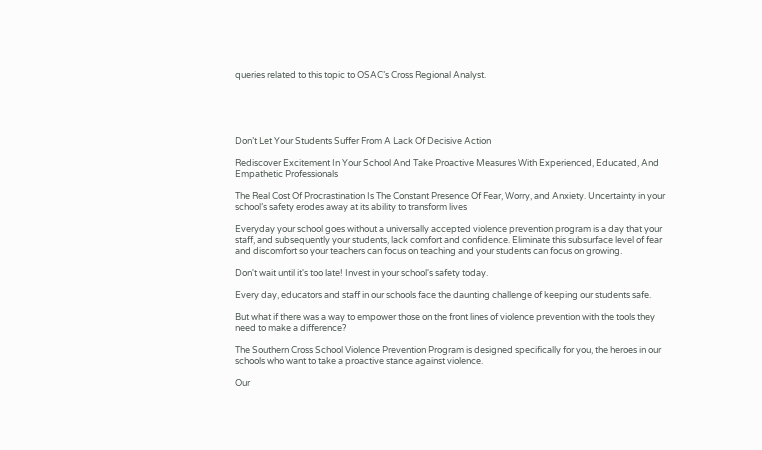queries related to this topic to OSAC’s Cross Regional Analyst.





Don’t Let Your Students Suffer From A Lack Of Decisive Action

Rediscover Excitement In Your School And Take Proactive Measures With Experienced, Educated, And Empathetic Professionals

The Real Cost Of Procrastination Is The Constant Presence Of Fear, Worry, and Anxiety. Uncertainty in your school’s safety erodes away at its ability to transform lives

Everyday your school goes without a universally accepted violence prevention program is a day that your staff, and subsequently your students, lack comfort and confidence. Eliminate this subsurface level of fear and discomfort so your teachers can focus on teaching and your students can focus on growing.

Don't wait until it's too late! Invest in your school's safety today.

Every day, educators and staff in our schools face the daunting challenge of keeping our students safe.

But what if there was a way to empower those on the front lines of violence prevention with the tools they need to make a difference?

The Southern Cross School Violence Prevention Program is designed specifically for you, the heroes in our schools who want to take a proactive stance against violence.

Our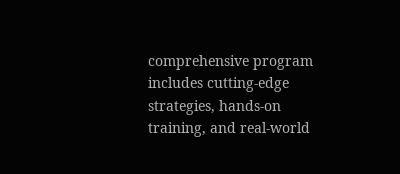comprehensive program includes cutting-edge strategies, hands-on training, and real-world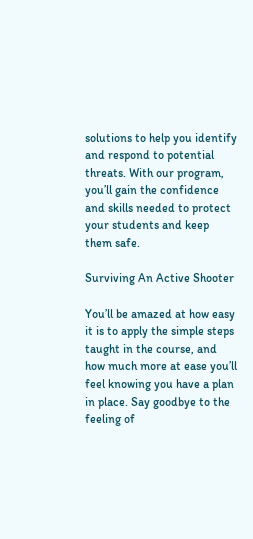solutions to help you identify and respond to potential threats. With our program, you’ll gain the confidence and skills needed to protect your students and keep them safe.

Surviving An Active Shooter

You’ll be amazed at how easy it is to apply the simple steps taught in the course, and how much more at ease you’ll feel knowing you have a plan in place. Say goodbye to the feeling of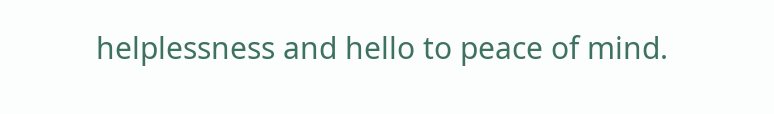helplessness and hello to peace of mind.